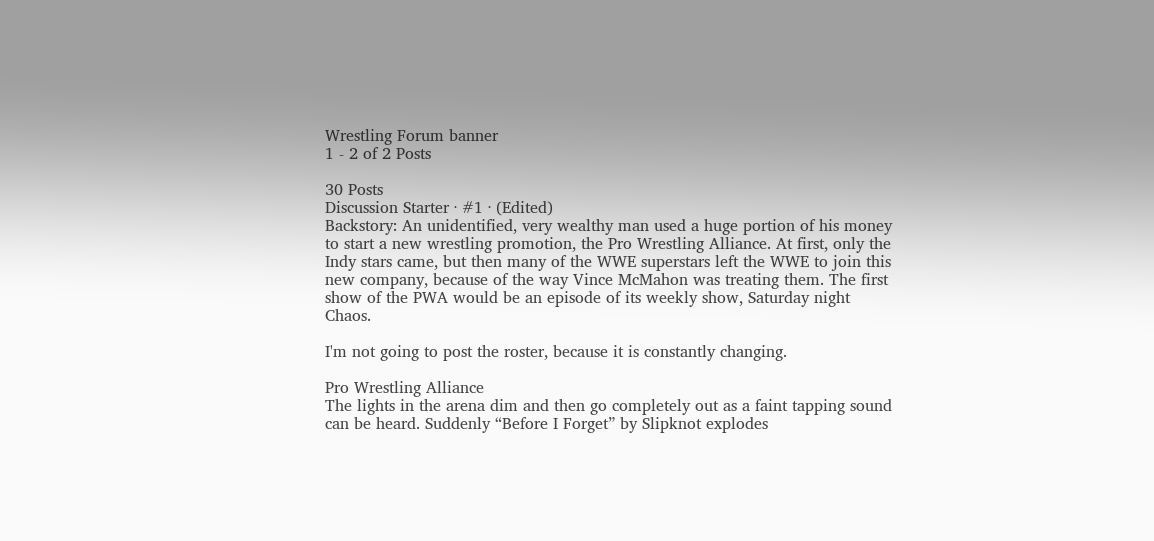Wrestling Forum banner
1 - 2 of 2 Posts

30 Posts
Discussion Starter · #1 · (Edited)
Backstory: An unidentified, very wealthy man used a huge portion of his money to start a new wrestling promotion, the Pro Wrestling Alliance. At first, only the Indy stars came, but then many of the WWE superstars left the WWE to join this new company, because of the way Vince McMahon was treating them. The first show of the PWA would be an episode of its weekly show, Saturday night Chaos.

I'm not going to post the roster, because it is constantly changing.

Pro Wrestling Alliance
The lights in the arena dim and then go completely out as a faint tapping sound can be heard. Suddenly “Before I Forget” by Slipknot explodes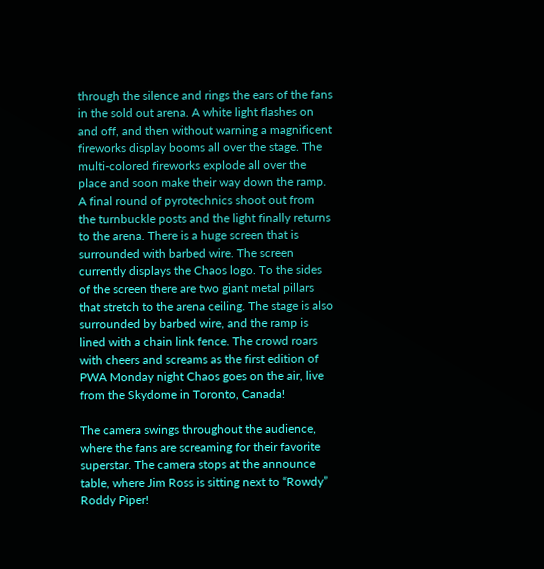through the silence and rings the ears of the fans in the sold out arena. A white light flashes on and off, and then without warning a magnificent fireworks display booms all over the stage. The multi-colored fireworks explode all over the place and soon make their way down the ramp. A final round of pyrotechnics shoot out from the turnbuckle posts and the light finally returns to the arena. There is a huge screen that is surrounded with barbed wire. The screen currently displays the Chaos logo. To the sides of the screen there are two giant metal pillars that stretch to the arena ceiling. The stage is also surrounded by barbed wire, and the ramp is lined with a chain link fence. The crowd roars with cheers and screams as the first edition of PWA Monday night Chaos goes on the air, live from the Skydome in Toronto, Canada!

The camera swings throughout the audience, where the fans are screaming for their favorite superstar. The camera stops at the announce table, where Jim Ross is sitting next to “Rowdy” Roddy Piper!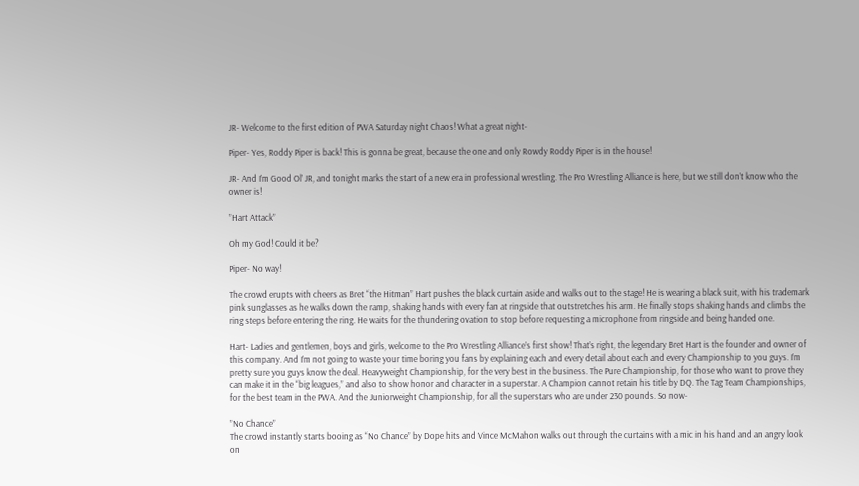JR- Welcome to the first edition of PWA Saturday night Chaos! What a great night-

Piper- Yes, Roddy Piper is back! This is gonna be great, because the one and only Rowdy Roddy Piper is in the house!

JR- And I’m Good Ol’ JR, and tonight marks the start of a new era in professional wrestling. The Pro Wrestling Alliance is here, but we still don’t know who the owner is!

”Hart Attack”

Oh my God! Could it be?

Piper- No way!

The crowd erupts with cheers as Bret “the Hitman” Hart pushes the black curtain aside and walks out to the stage! He is wearing a black suit, with his trademark pink sunglasses as he walks down the ramp, shaking hands with every fan at ringside that outstretches his arm. He finally stops shaking hands and climbs the ring steps before entering the ring. He waits for the thundering ovation to stop before requesting a microphone from ringside and being handed one.

Hart- Ladies and gentlemen, boys and girls, welcome to the Pro Wrestling Alliance’s first show! That’s right, the legendary Bret Hart is the founder and owner of this company. And I’m not going to waste your time boring you fans by explaining each and every detail about each and every Championship to you guys. I’m pretty sure you guys know the deal. Heavyweight Championship, for the very best in the business. The Pure Championship, for those who want to prove they can make it in the “big leagues,” and also to show honor and character in a superstar. A Champion cannot retain his title by DQ. The Tag Team Championships, for the best team in the PWA. And the Juniorweight Championship, for all the superstars who are under 230 pounds. So now-

”No Chance”
The crowd instantly starts booing as “No Chance” by Dope hits and Vince McMahon walks out through the curtains with a mic in his hand and an angry look on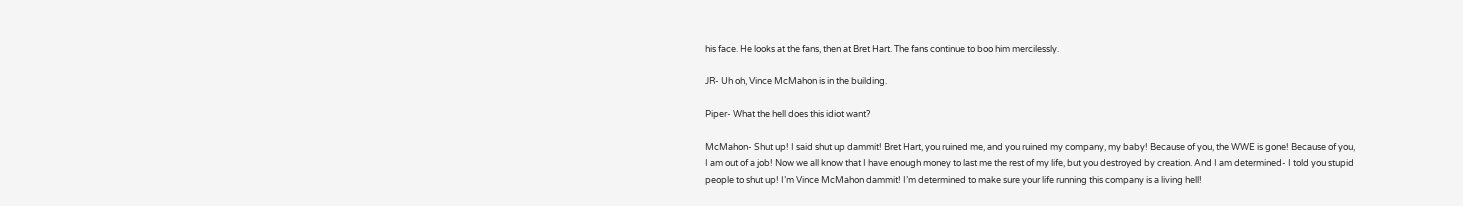his face. He looks at the fans, then at Bret Hart. The fans continue to boo him mercilessly.

JR- Uh oh, Vince McMahon is in the building.

Piper- What the hell does this idiot want?

McMahon- Shut up! I said shut up dammit! Bret Hart, you ruined me, and you ruined my company, my baby! Because of you, the WWE is gone! Because of you, I am out of a job! Now we all know that I have enough money to last me the rest of my life, but you destroyed by creation. And I am determined- I told you stupid people to shut up! I’m Vince McMahon dammit! I’m determined to make sure your life running this company is a living hell!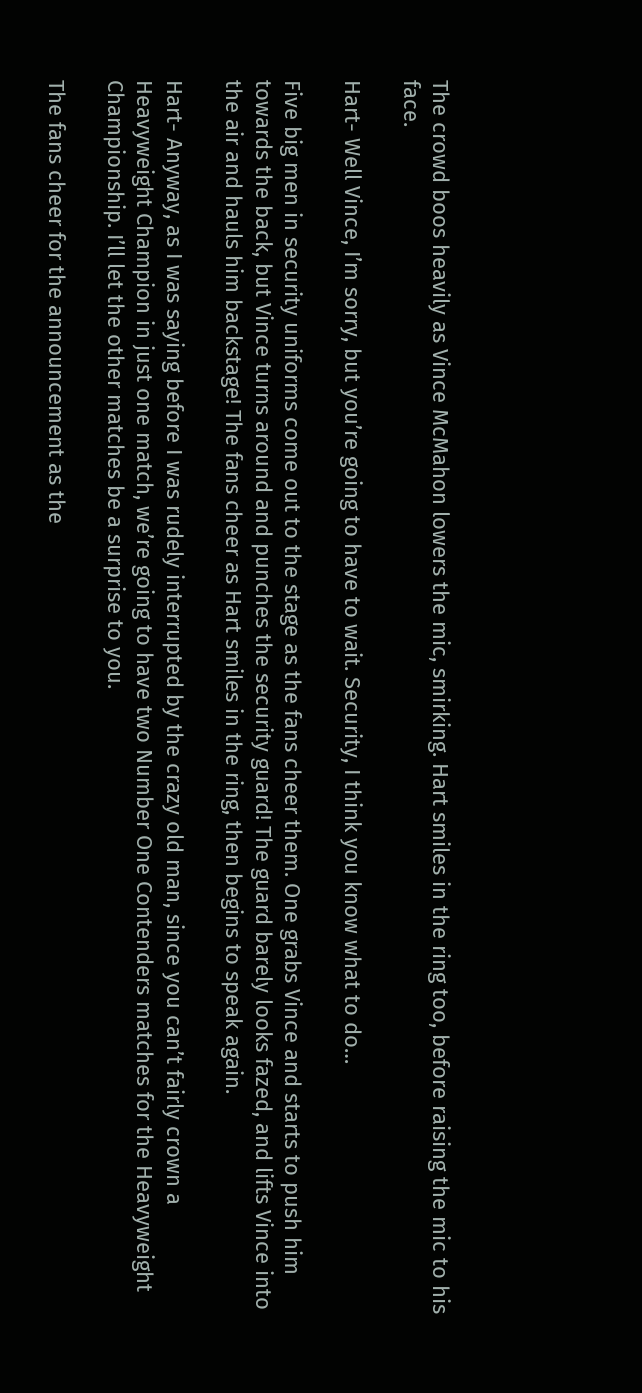The crowd boos heavily as Vince McMahon lowers the mic, smirking. Hart smiles in the ring too, before raising the mic to his face.

Hart- Well Vince, I’m sorry, but you’re going to have to wait. Security, I think you know what to do…

Five big men in security uniforms come out to the stage as the fans cheer them. One grabs Vince and starts to push him towards the back, but Vince turns around and punches the security guard! The guard barely looks fazed, and lifts Vince into the air and hauls him backstage! The fans cheer as Hart smiles in the ring, then begins to speak again.

Hart- Anyway, as I was saying before I was rudely interrupted by the crazy old man, since you can’t fairly crown a Heavyweight Champion in just one match, we’re going to have two Number One Contenders matches for the Heavyweight Championship. I’ll let the other matches be a surprise to you.

The fans cheer for the announcement as the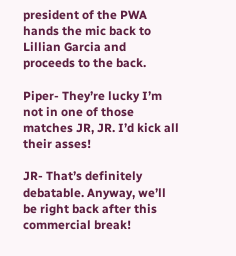president of the PWA hands the mic back to Lillian Garcia and proceeds to the back.

Piper- They’re lucky I’m not in one of those matches JR, JR. I’d kick all their asses!

JR- That’s definitely debatable. Anyway, we’ll be right back after this commercial break!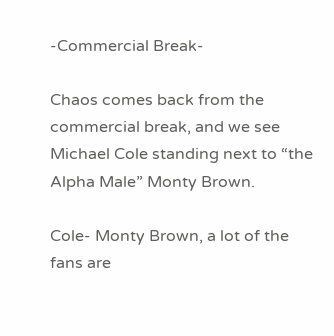-Commercial Break-

Chaos comes back from the commercial break, and we see Michael Cole standing next to “the Alpha Male” Monty Brown.

Cole- Monty Brown, a lot of the fans are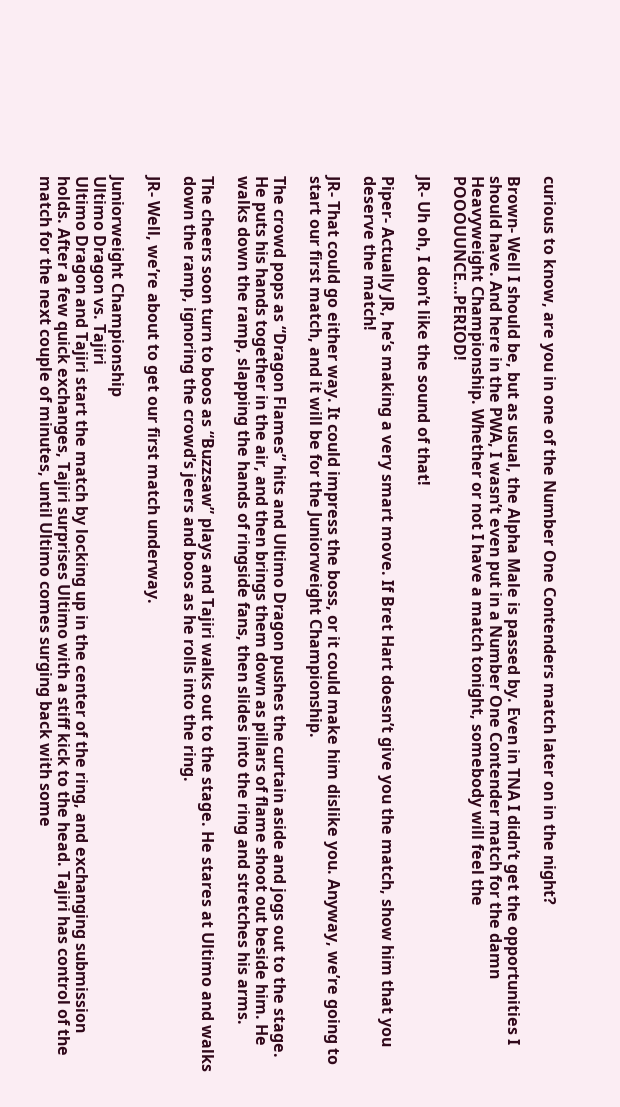curious to know, are you in one of the Number One Contenders match later on in the night?

Brown- Well I should be, but as usual, the Alpha Male is passed by. Even in TNA I didn’t get the opportunities I should have. And here in the PWA, I wasn’t even put in a Number One Contender match for the damn Heavyweight Championship. Whether or not I have a match tonight, somebody will feel the POOOUUNCE…PERIOD!

JR- Uh oh, I don’t like the sound of that!

Piper- Actually JR, he’s making a very smart move. If Bret Hart doesn’t give you the match, show him that you deserve the match!

JR- That could go either way. It could impress the boss, or it could make him dislike you. Anyway, we’re going to start our first match, and it will be for the Juniorweight Championship.

The crowd pops as “Dragon Flames” hits and Ultimo Dragon pushes the curtain aside and jogs out to the stage. He puts his hands together in the air, and then brings them down as pillars of flame shoot out beside him. He walks down the ramp, slapping the hands of ringside fans, then slides into the ring and stretches his arms.

The cheers soon turn to boos as “Buzzsaw” plays and Tajiri walks out to the stage. He stares at Ultimo and walks down the ramp, ignoring the crowd’s jeers and boos as he rolls into the ring.

JR- Well, we’re about to get our first match underway.

Juniorweight Championship
Ultimo Dragon vs. Tajiri
Ultimo Dragon and Tajiri start the match by locking up in the center of the ring, and exchanging submission holds. After a few quick exchanges, Tajiri surprises Ultimo with a stiff kick to the head. Tajiri has control of the match for the next couple of minutes, until Ultimo comes surging back with some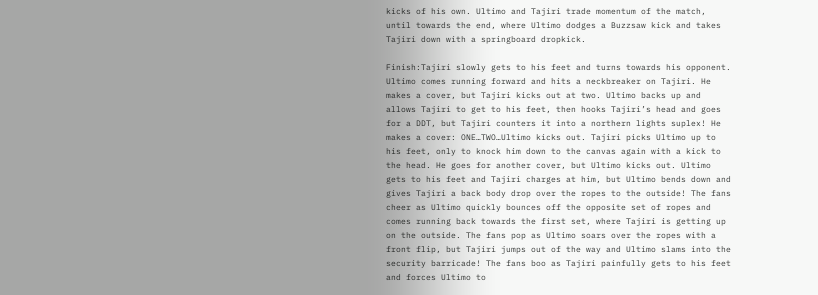kicks of his own. Ultimo and Tajiri trade momentum of the match, until towards the end, where Ultimo dodges a Buzzsaw kick and takes Tajiri down with a springboard dropkick.

Finish:Tajiri slowly gets to his feet and turns towards his opponent. Ultimo comes running forward and hits a neckbreaker on Tajiri. He makes a cover, but Tajiri kicks out at two. Ultimo backs up and allows Tajiri to get to his feet, then hooks Tajiri’s head and goes for a DDT, but Tajiri counters it into a northern lights suplex! He makes a cover: ONE…TWO…Ultimo kicks out. Tajiri picks Ultimo up to his feet, only to knock him down to the canvas again with a kick to the head. He goes for another cover, but Ultimo kicks out. Ultimo gets to his feet and Tajiri charges at him, but Ultimo bends down and gives Tajiri a back body drop over the ropes to the outside! The fans cheer as Ultimo quickly bounces off the opposite set of ropes and comes running back towards the first set, where Tajiri is getting up on the outside. The fans pop as Ultimo soars over the ropes with a front flip, but Tajiri jumps out of the way and Ultimo slams into the security barricade! The fans boo as Tajiri painfully gets to his feet and forces Ultimo to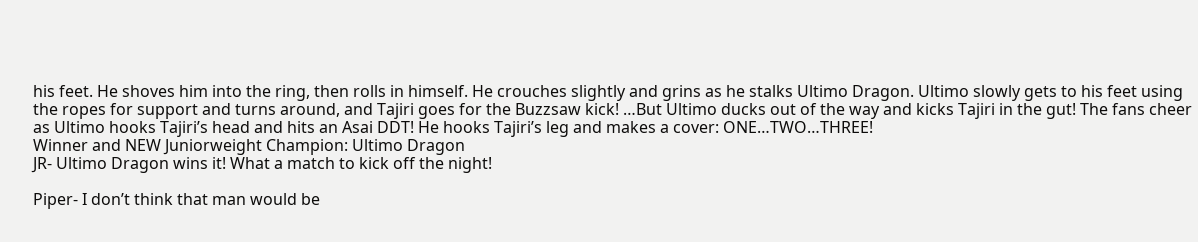his feet. He shoves him into the ring, then rolls in himself. He crouches slightly and grins as he stalks Ultimo Dragon. Ultimo slowly gets to his feet using the ropes for support and turns around, and Tajiri goes for the Buzzsaw kick! …But Ultimo ducks out of the way and kicks Tajiri in the gut! The fans cheer as Ultimo hooks Tajiri’s head and hits an Asai DDT! He hooks Tajiri’s leg and makes a cover: ONE…TWO…THREE!
Winner and NEW Juniorweight Champion: Ultimo Dragon
JR- Ultimo Dragon wins it! What a match to kick off the night!

Piper- I don’t think that man would be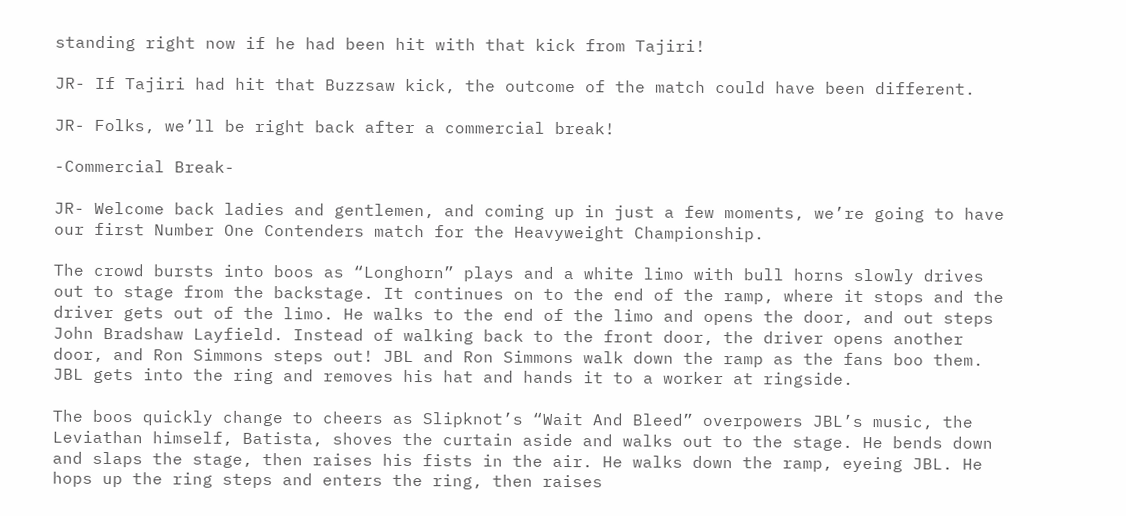standing right now if he had been hit with that kick from Tajiri!

JR- If Tajiri had hit that Buzzsaw kick, the outcome of the match could have been different.

JR- Folks, we’ll be right back after a commercial break!

-Commercial Break-

JR- Welcome back ladies and gentlemen, and coming up in just a few moments, we’re going to have our first Number One Contenders match for the Heavyweight Championship.

The crowd bursts into boos as “Longhorn” plays and a white limo with bull horns slowly drives out to stage from the backstage. It continues on to the end of the ramp, where it stops and the driver gets out of the limo. He walks to the end of the limo and opens the door, and out steps John Bradshaw Layfield. Instead of walking back to the front door, the driver opens another door, and Ron Simmons steps out! JBL and Ron Simmons walk down the ramp as the fans boo them. JBL gets into the ring and removes his hat and hands it to a worker at ringside.

The boos quickly change to cheers as Slipknot’s “Wait And Bleed” overpowers JBL’s music, the Leviathan himself, Batista, shoves the curtain aside and walks out to the stage. He bends down and slaps the stage, then raises his fists in the air. He walks down the ramp, eyeing JBL. He hops up the ring steps and enters the ring, then raises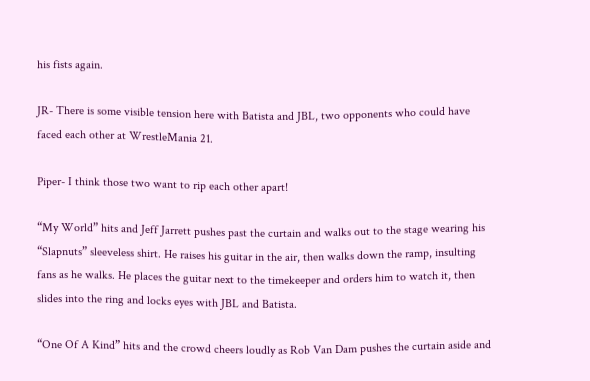his fists again.

JR- There is some visible tension here with Batista and JBL, two opponents who could have faced each other at WrestleMania 21.

Piper- I think those two want to rip each other apart!

“My World” hits and Jeff Jarrett pushes past the curtain and walks out to the stage wearing his “Slapnuts” sleeveless shirt. He raises his guitar in the air, then walks down the ramp, insulting fans as he walks. He places the guitar next to the timekeeper and orders him to watch it, then slides into the ring and locks eyes with JBL and Batista.

“One Of A Kind” hits and the crowd cheers loudly as Rob Van Dam pushes the curtain aside and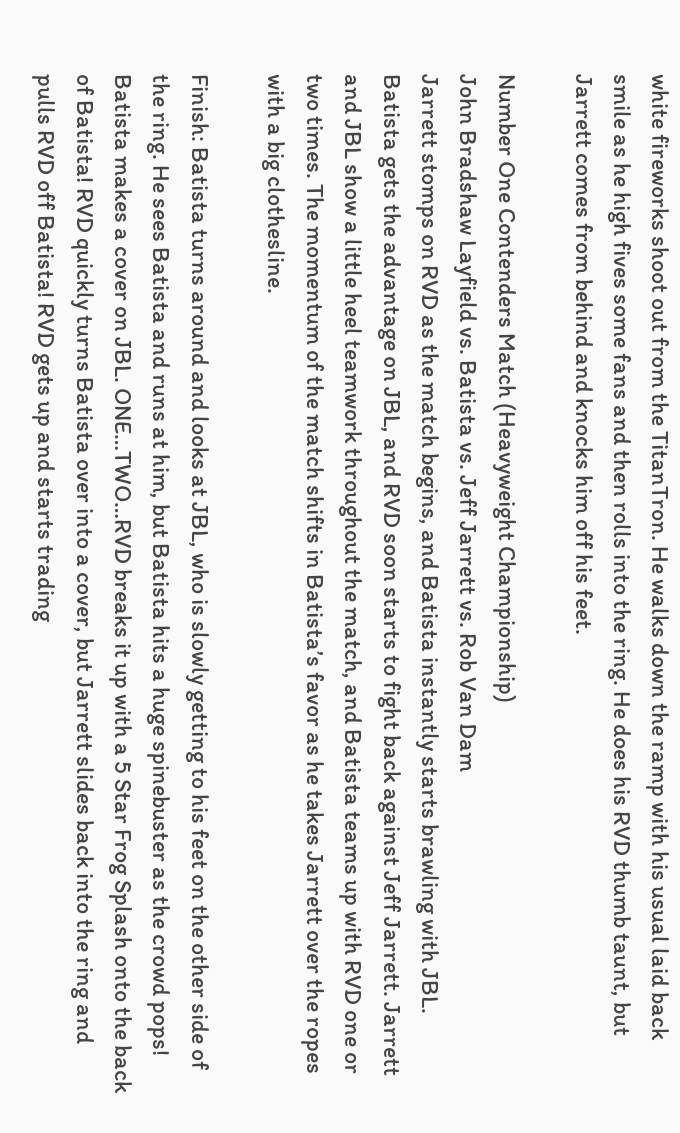white fireworks shoot out from the TitanTron. He walks down the ramp with his usual laid back smile as he high fives some fans and then rolls into the ring. He does his RVD thumb taunt, but Jarrett comes from behind and knocks him off his feet.

Number One Contenders Match (Heavyweight Championship)
John Bradshaw Layfield vs. Batista vs. Jeff Jarrett vs. Rob Van Dam
Jarrett stomps on RVD as the match begins, and Batista instantly starts brawling with JBL. Batista gets the advantage on JBL, and RVD soon starts to fight back against Jeff Jarrett. Jarrett and JBL show a little heel teamwork throughout the match, and Batista teams up with RVD one or two times. The momentum of the match shifts in Batista’s favor as he takes Jarrett over the ropes with a big clothesline.

Finish: Batista turns around and looks at JBL, who is slowly getting to his feet on the other side of the ring. He sees Batista and runs at him, but Batista hits a huge spinebuster as the crowd pops! Batista makes a cover on JBL. ONE…TWO…RVD breaks it up with a 5 Star Frog Splash onto the back of Batista! RVD quickly turns Batista over into a cover, but Jarrett slides back into the ring and pulls RVD off Batista! RVD gets up and starts trading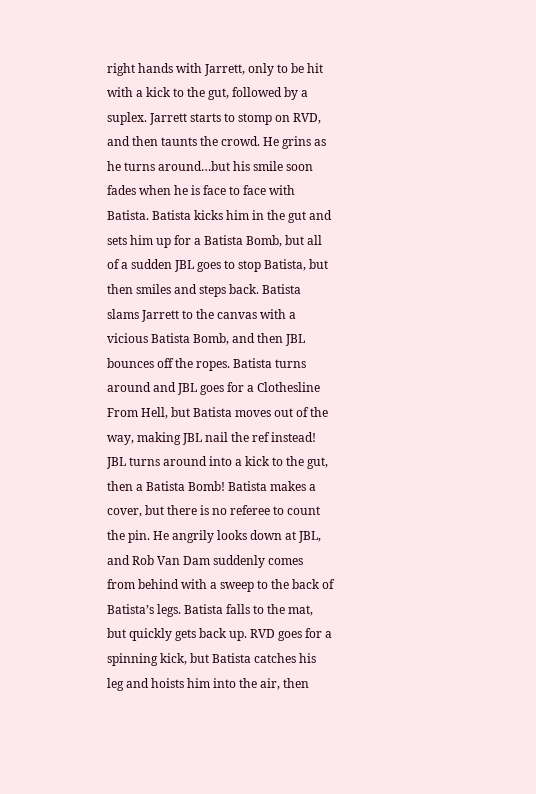right hands with Jarrett, only to be hit with a kick to the gut, followed by a suplex. Jarrett starts to stomp on RVD, and then taunts the crowd. He grins as he turns around…but his smile soon fades when he is face to face with Batista. Batista kicks him in the gut and sets him up for a Batista Bomb, but all of a sudden JBL goes to stop Batista, but then smiles and steps back. Batista slams Jarrett to the canvas with a vicious Batista Bomb, and then JBL bounces off the ropes. Batista turns around and JBL goes for a Clothesline From Hell, but Batista moves out of the way, making JBL nail the ref instead! JBL turns around into a kick to the gut, then a Batista Bomb! Batista makes a cover, but there is no referee to count the pin. He angrily looks down at JBL, and Rob Van Dam suddenly comes from behind with a sweep to the back of Batista’s legs. Batista falls to the mat, but quickly gets back up. RVD goes for a spinning kick, but Batista catches his leg and hoists him into the air, then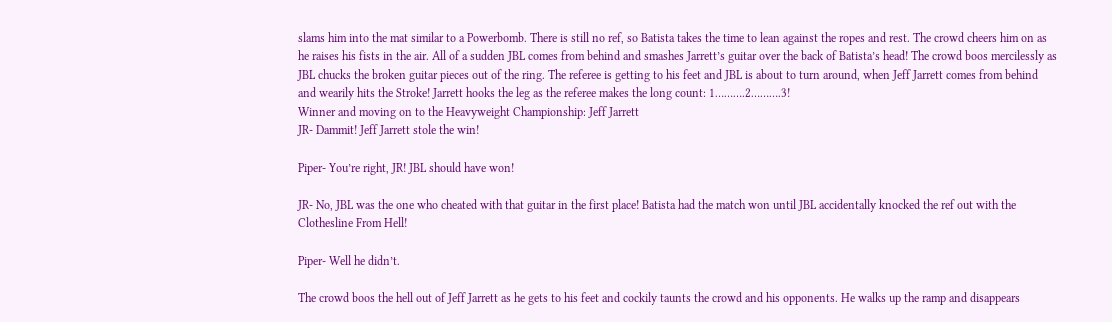slams him into the mat similar to a Powerbomb. There is still no ref, so Batista takes the time to lean against the ropes and rest. The crowd cheers him on as he raises his fists in the air. All of a sudden JBL comes from behind and smashes Jarrett’s guitar over the back of Batista’s head! The crowd boos mercilessly as JBL chucks the broken guitar pieces out of the ring. The referee is getting to his feet and JBL is about to turn around, when Jeff Jarrett comes from behind and wearily hits the Stroke! Jarrett hooks the leg as the referee makes the long count: 1……….2……….3!
Winner and moving on to the Heavyweight Championship: Jeff Jarrett
JR- Dammit! Jeff Jarrett stole the win!

Piper- You’re right, JR! JBL should have won!

JR- No, JBL was the one who cheated with that guitar in the first place! Batista had the match won until JBL accidentally knocked the ref out with the Clothesline From Hell!

Piper- Well he didn’t.

The crowd boos the hell out of Jeff Jarrett as he gets to his feet and cockily taunts the crowd and his opponents. He walks up the ramp and disappears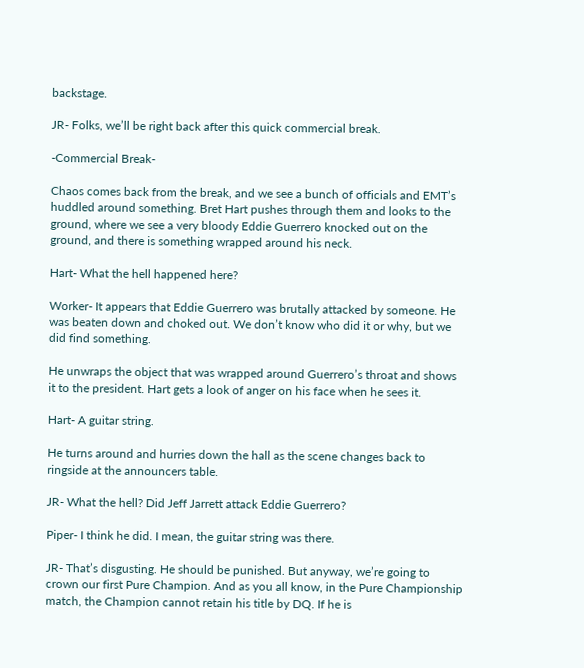backstage.

JR- Folks, we’ll be right back after this quick commercial break.

-Commercial Break-

Chaos comes back from the break, and we see a bunch of officials and EMT’s huddled around something. Bret Hart pushes through them and looks to the ground, where we see a very bloody Eddie Guerrero knocked out on the ground, and there is something wrapped around his neck.

Hart- What the hell happened here?

Worker- It appears that Eddie Guerrero was brutally attacked by someone. He was beaten down and choked out. We don’t know who did it or why, but we did find something.

He unwraps the object that was wrapped around Guerrero’s throat and shows it to the president. Hart gets a look of anger on his face when he sees it.

Hart- A guitar string.

He turns around and hurries down the hall as the scene changes back to ringside at the announcers table.

JR- What the hell? Did Jeff Jarrett attack Eddie Guerrero?

Piper- I think he did. I mean, the guitar string was there.

JR- That’s disgusting. He should be punished. But anyway, we’re going to crown our first Pure Champion. And as you all know, in the Pure Championship match, the Champion cannot retain his title by DQ. If he is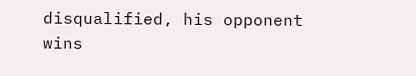disqualified, his opponent wins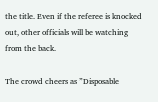the title. Even if the referee is knocked out, other officials will be watching from the back.

The crowd cheers as ”Disposable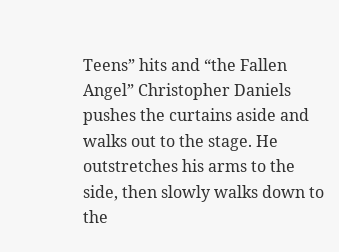Teens” hits and “the Fallen Angel” Christopher Daniels pushes the curtains aside and walks out to the stage. He outstretches his arms to the side, then slowly walks down to the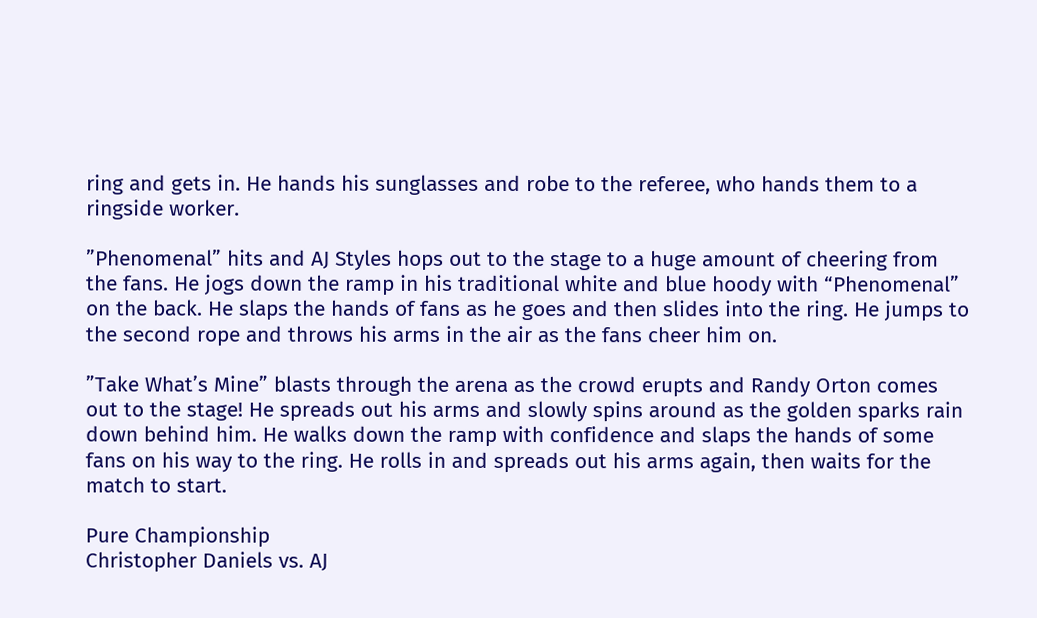ring and gets in. He hands his sunglasses and robe to the referee, who hands them to a ringside worker.

”Phenomenal” hits and AJ Styles hops out to the stage to a huge amount of cheering from the fans. He jogs down the ramp in his traditional white and blue hoody with “Phenomenal” on the back. He slaps the hands of fans as he goes and then slides into the ring. He jumps to the second rope and throws his arms in the air as the fans cheer him on.

”Take What’s Mine” blasts through the arena as the crowd erupts and Randy Orton comes out to the stage! He spreads out his arms and slowly spins around as the golden sparks rain down behind him. He walks down the ramp with confidence and slaps the hands of some fans on his way to the ring. He rolls in and spreads out his arms again, then waits for the match to start.

Pure Championship
Christopher Daniels vs. AJ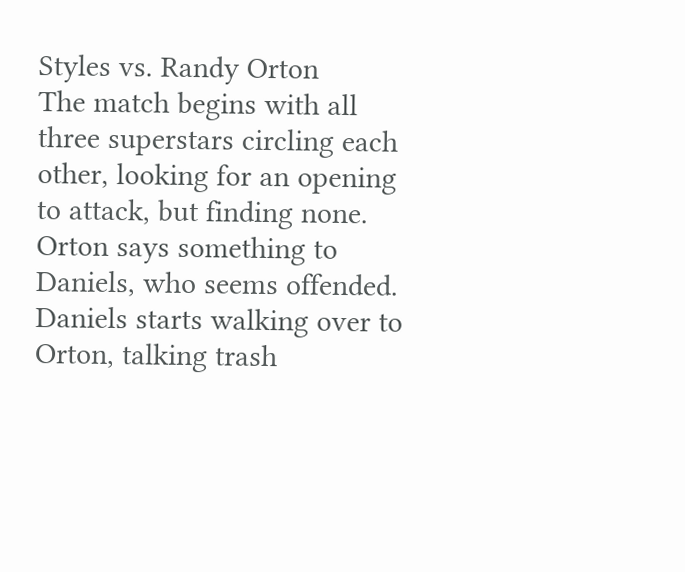Styles vs. Randy Orton
The match begins with all three superstars circling each other, looking for an opening to attack, but finding none. Orton says something to Daniels, who seems offended. Daniels starts walking over to Orton, talking trash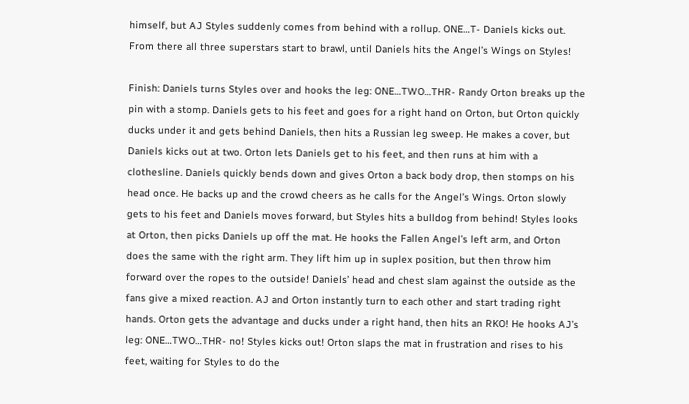himself, but AJ Styles suddenly comes from behind with a rollup. ONE…T- Daniels kicks out. From there all three superstars start to brawl, until Daniels hits the Angel’s Wings on Styles!

Finish: Daniels turns Styles over and hooks the leg: ONE…TWO…THR- Randy Orton breaks up the pin with a stomp. Daniels gets to his feet and goes for a right hand on Orton, but Orton quickly ducks under it and gets behind Daniels, then hits a Russian leg sweep. He makes a cover, but Daniels kicks out at two. Orton lets Daniels get to his feet, and then runs at him with a clothesline. Daniels quickly bends down and gives Orton a back body drop, then stomps on his head once. He backs up and the crowd cheers as he calls for the Angel’s Wings. Orton slowly gets to his feet and Daniels moves forward, but Styles hits a bulldog from behind! Styles looks at Orton, then picks Daniels up off the mat. He hooks the Fallen Angel’s left arm, and Orton does the same with the right arm. They lift him up in suplex position, but then throw him forward over the ropes to the outside! Daniels’ head and chest slam against the outside as the fans give a mixed reaction. AJ and Orton instantly turn to each other and start trading right hands. Orton gets the advantage and ducks under a right hand, then hits an RKO! He hooks AJ’s leg: ONE…TWO…THR- no! Styles kicks out! Orton slaps the mat in frustration and rises to his feet, waiting for Styles to do the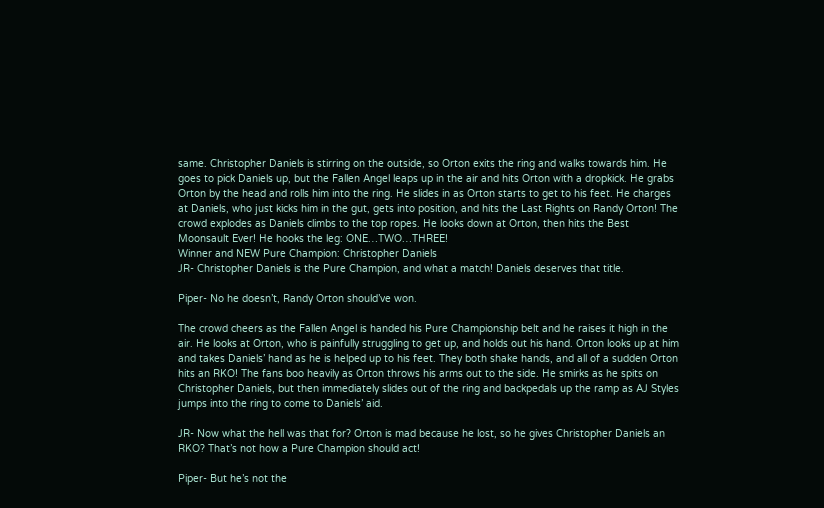same. Christopher Daniels is stirring on the outside, so Orton exits the ring and walks towards him. He goes to pick Daniels up, but the Fallen Angel leaps up in the air and hits Orton with a dropkick. He grabs Orton by the head and rolls him into the ring. He slides in as Orton starts to get to his feet. He charges at Daniels, who just kicks him in the gut, gets into position, and hits the Last Rights on Randy Orton! The crowd explodes as Daniels climbs to the top ropes. He looks down at Orton, then hits the Best Moonsault Ever! He hooks the leg: ONE…TWO…THREE!
Winner and NEW Pure Champion: Christopher Daniels
JR- Christopher Daniels is the Pure Champion, and what a match! Daniels deserves that title.

Piper- No he doesn’t, Randy Orton should’ve won.

The crowd cheers as the Fallen Angel is handed his Pure Championship belt and he raises it high in the air. He looks at Orton, who is painfully struggling to get up, and holds out his hand. Orton looks up at him and takes Daniels’ hand as he is helped up to his feet. They both shake hands, and all of a sudden Orton hits an RKO! The fans boo heavily as Orton throws his arms out to the side. He smirks as he spits on Christopher Daniels, but then immediately slides out of the ring and backpedals up the ramp as AJ Styles jumps into the ring to come to Daniels’ aid.

JR- Now what the hell was that for? Orton is mad because he lost, so he gives Christopher Daniels an RKO? That’s not how a Pure Champion should act!

Piper- But he’s not the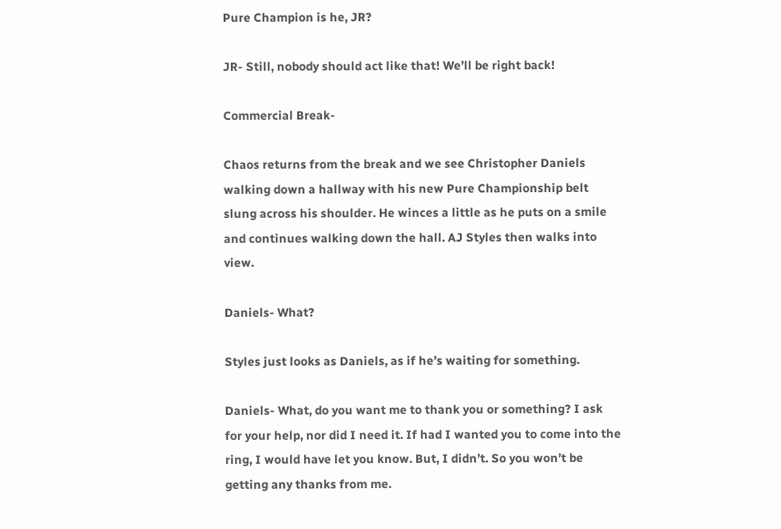Pure Champion is he, JR?

JR- Still, nobody should act like that! We’ll be right back!

Commercial Break-

Chaos returns from the break and we see Christopher Daniels walking down a hallway with his new Pure Championship belt slung across his shoulder. He winces a little as he puts on a smile and continues walking down the hall. AJ Styles then walks into view.

Daniels- What?

Styles just looks as Daniels, as if he’s waiting for something.

Daniels- What, do you want me to thank you or something? I ask for your help, nor did I need it. If had I wanted you to come into the ring, I would have let you know. But, I didn’t. So you won’t be getting any thanks from me.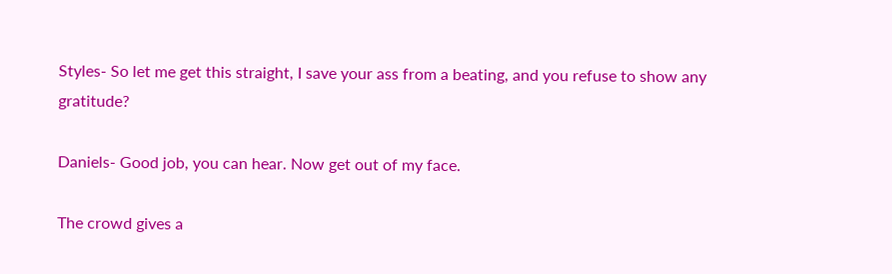Styles- So let me get this straight, I save your ass from a beating, and you refuse to show any gratitude?

Daniels- Good job, you can hear. Now get out of my face.

The crowd gives a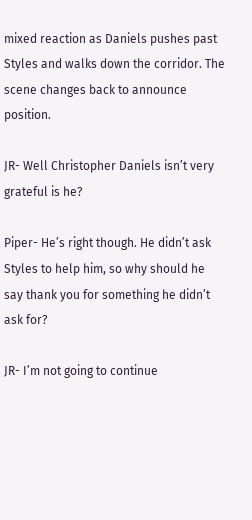mixed reaction as Daniels pushes past Styles and walks down the corridor. The scene changes back to announce position.

JR- Well Christopher Daniels isn’t very grateful is he?

Piper- He’s right though. He didn’t ask Styles to help him, so why should he say thank you for something he didn’t ask for?

JR- I’m not going to continue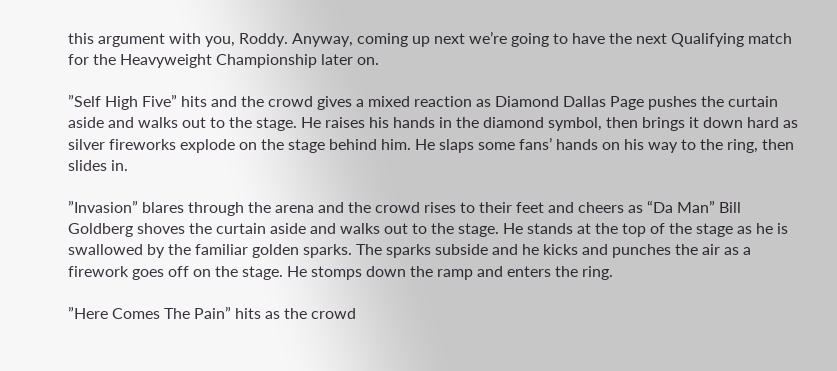this argument with you, Roddy. Anyway, coming up next we’re going to have the next Qualifying match for the Heavyweight Championship later on.

”Self High Five” hits and the crowd gives a mixed reaction as Diamond Dallas Page pushes the curtain aside and walks out to the stage. He raises his hands in the diamond symbol, then brings it down hard as silver fireworks explode on the stage behind him. He slaps some fans’ hands on his way to the ring, then slides in.

”Invasion” blares through the arena and the crowd rises to their feet and cheers as “Da Man” Bill Goldberg shoves the curtain aside and walks out to the stage. He stands at the top of the stage as he is swallowed by the familiar golden sparks. The sparks subside and he kicks and punches the air as a firework goes off on the stage. He stomps down the ramp and enters the ring.

”Here Comes The Pain” hits as the crowd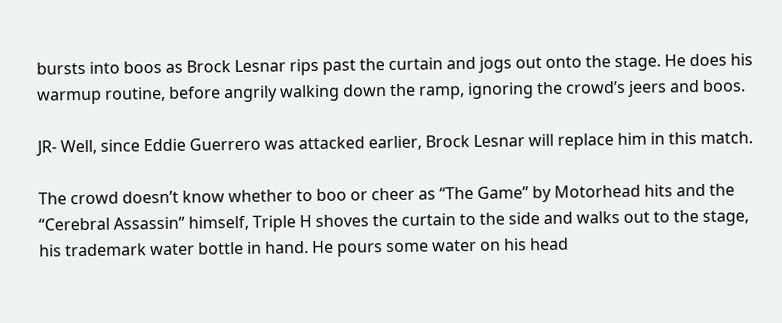bursts into boos as Brock Lesnar rips past the curtain and jogs out onto the stage. He does his warmup routine, before angrily walking down the ramp, ignoring the crowd’s jeers and boos.

JR- Well, since Eddie Guerrero was attacked earlier, Brock Lesnar will replace him in this match.

The crowd doesn’t know whether to boo or cheer as “The Game” by Motorhead hits and the “Cerebral Assassin” himself, Triple H shoves the curtain to the side and walks out to the stage, his trademark water bottle in hand. He pours some water on his head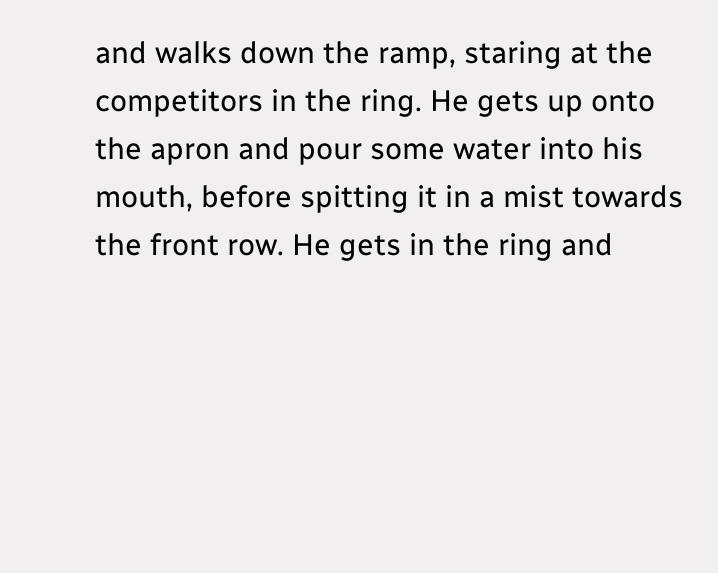and walks down the ramp, staring at the competitors in the ring. He gets up onto the apron and pour some water into his mouth, before spitting it in a mist towards the front row. He gets in the ring and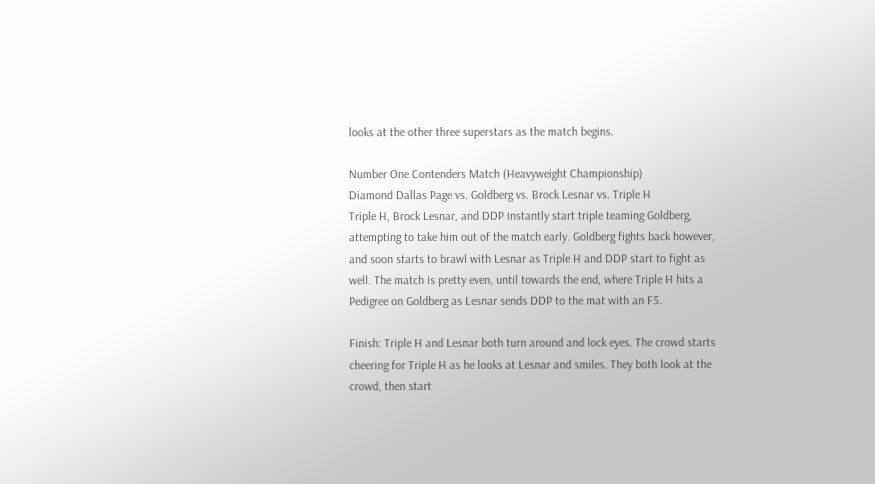looks at the other three superstars as the match begins.

Number One Contenders Match (Heavyweight Championship)
Diamond Dallas Page vs. Goldberg vs. Brock Lesnar vs. Triple H
Triple H, Brock Lesnar, and DDP instantly start triple teaming Goldberg, attempting to take him out of the match early. Goldberg fights back however, and soon starts to brawl with Lesnar as Triple H and DDP start to fight as well. The match is pretty even, until towards the end, where Triple H hits a Pedigree on Goldberg as Lesnar sends DDP to the mat with an F5.

Finish: Triple H and Lesnar both turn around and lock eyes. The crowd starts cheering for Triple H as he looks at Lesnar and smiles. They both look at the crowd, then start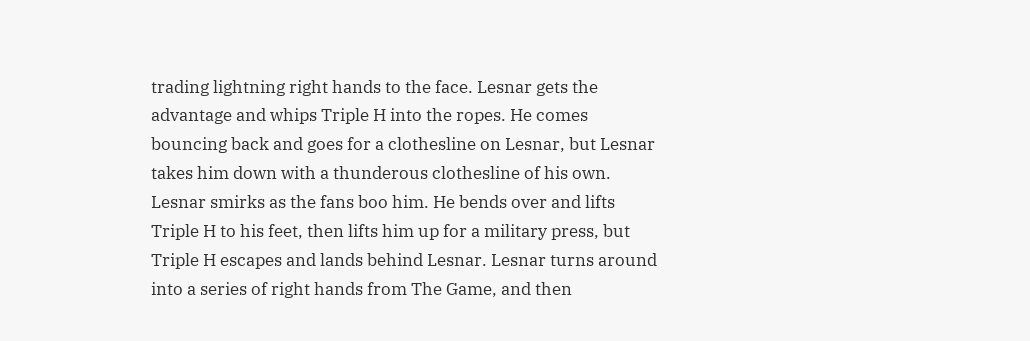trading lightning right hands to the face. Lesnar gets the advantage and whips Triple H into the ropes. He comes bouncing back and goes for a clothesline on Lesnar, but Lesnar takes him down with a thunderous clothesline of his own. Lesnar smirks as the fans boo him. He bends over and lifts Triple H to his feet, then lifts him up for a military press, but Triple H escapes and lands behind Lesnar. Lesnar turns around into a series of right hands from The Game, and then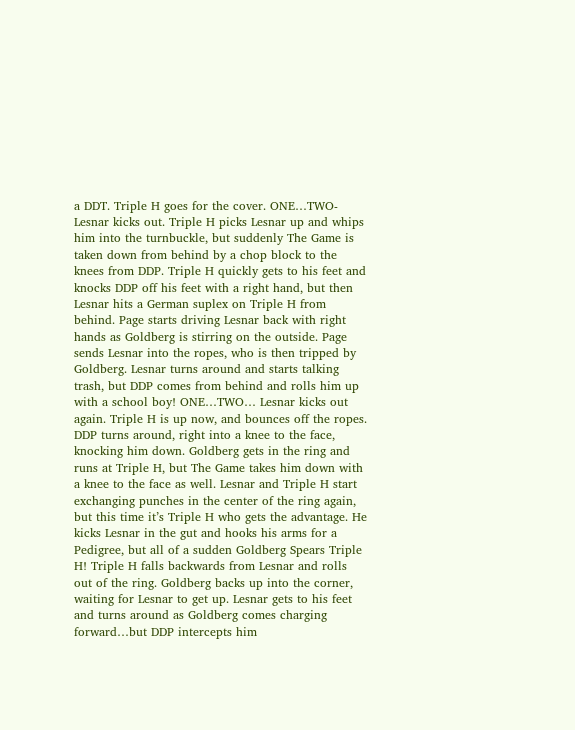a DDT. Triple H goes for the cover. ONE…TWO- Lesnar kicks out. Triple H picks Lesnar up and whips him into the turnbuckle, but suddenly The Game is taken down from behind by a chop block to the knees from DDP. Triple H quickly gets to his feet and knocks DDP off his feet with a right hand, but then Lesnar hits a German suplex on Triple H from behind. Page starts driving Lesnar back with right hands as Goldberg is stirring on the outside. Page sends Lesnar into the ropes, who is then tripped by Goldberg. Lesnar turns around and starts talking trash, but DDP comes from behind and rolls him up with a school boy! ONE…TWO… Lesnar kicks out again. Triple H is up now, and bounces off the ropes. DDP turns around, right into a knee to the face, knocking him down. Goldberg gets in the ring and runs at Triple H, but The Game takes him down with a knee to the face as well. Lesnar and Triple H start exchanging punches in the center of the ring again, but this time it’s Triple H who gets the advantage. He kicks Lesnar in the gut and hooks his arms for a Pedigree, but all of a sudden Goldberg Spears Triple H! Triple H falls backwards from Lesnar and rolls out of the ring. Goldberg backs up into the corner, waiting for Lesnar to get up. Lesnar gets to his feet and turns around as Goldberg comes charging forward…but DDP intercepts him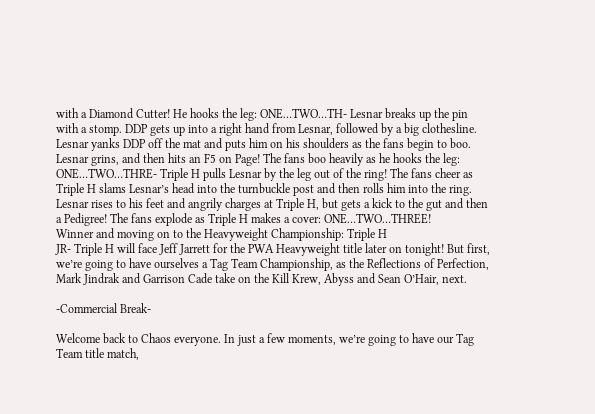with a Diamond Cutter! He hooks the leg: ONE…TWO…TH- Lesnar breaks up the pin with a stomp. DDP gets up into a right hand from Lesnar, followed by a big clothesline. Lesnar yanks DDP off the mat and puts him on his shoulders as the fans begin to boo. Lesnar grins, and then hits an F5 on Page! The fans boo heavily as he hooks the leg: ONE…TWO…THRE- Triple H pulls Lesnar by the leg out of the ring! The fans cheer as Triple H slams Lesnar’s head into the turnbuckle post and then rolls him into the ring. Lesnar rises to his feet and angrily charges at Triple H, but gets a kick to the gut and then a Pedigree! The fans explode as Triple H makes a cover: ONE…TWO…THREE!
Winner and moving on to the Heavyweight Championship: Triple H
JR- Triple H will face Jeff Jarrett for the PWA Heavyweight title later on tonight! But first, we’re going to have ourselves a Tag Team Championship, as the Reflections of Perfection, Mark Jindrak and Garrison Cade take on the Kill Krew, Abyss and Sean O’Hair, next.

-Commercial Break-

Welcome back to Chaos everyone. In just a few moments, we’re going to have our Tag Team title match,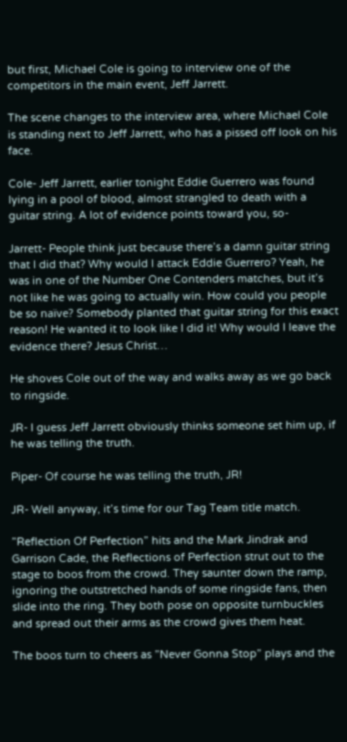but first, Michael Cole is going to interview one of the competitors in the main event, Jeff Jarrett.

The scene changes to the interview area, where Michael Cole is standing next to Jeff Jarrett, who has a pissed off look on his face.

Cole- Jeff Jarrett, earlier tonight Eddie Guerrero was found lying in a pool of blood, almost strangled to death with a guitar string. A lot of evidence points toward you, so-

Jarrett- People think just because there’s a damn guitar string that I did that? Why would I attack Eddie Guerrero? Yeah, he was in one of the Number One Contenders matches, but it’s not like he was going to actually win. How could you people be so naïve? Somebody planted that guitar string for this exact reason! He wanted it to look like I did it! Why would I leave the evidence there? Jesus Christ…

He shoves Cole out of the way and walks away as we go back to ringside.

JR- I guess Jeff Jarrett obviously thinks someone set him up, if he was telling the truth.

Piper- Of course he was telling the truth, JR!

JR- Well anyway, it’s time for our Tag Team title match.

”Reflection Of Perfection” hits and the Mark Jindrak and Garrison Cade, the Reflections of Perfection strut out to the stage to boos from the crowd. They saunter down the ramp, ignoring the outstretched hands of some ringside fans, then slide into the ring. They both pose on opposite turnbuckles and spread out their arms as the crowd gives them heat.

The boos turn to cheers as ”Never Gonna Stop” plays and the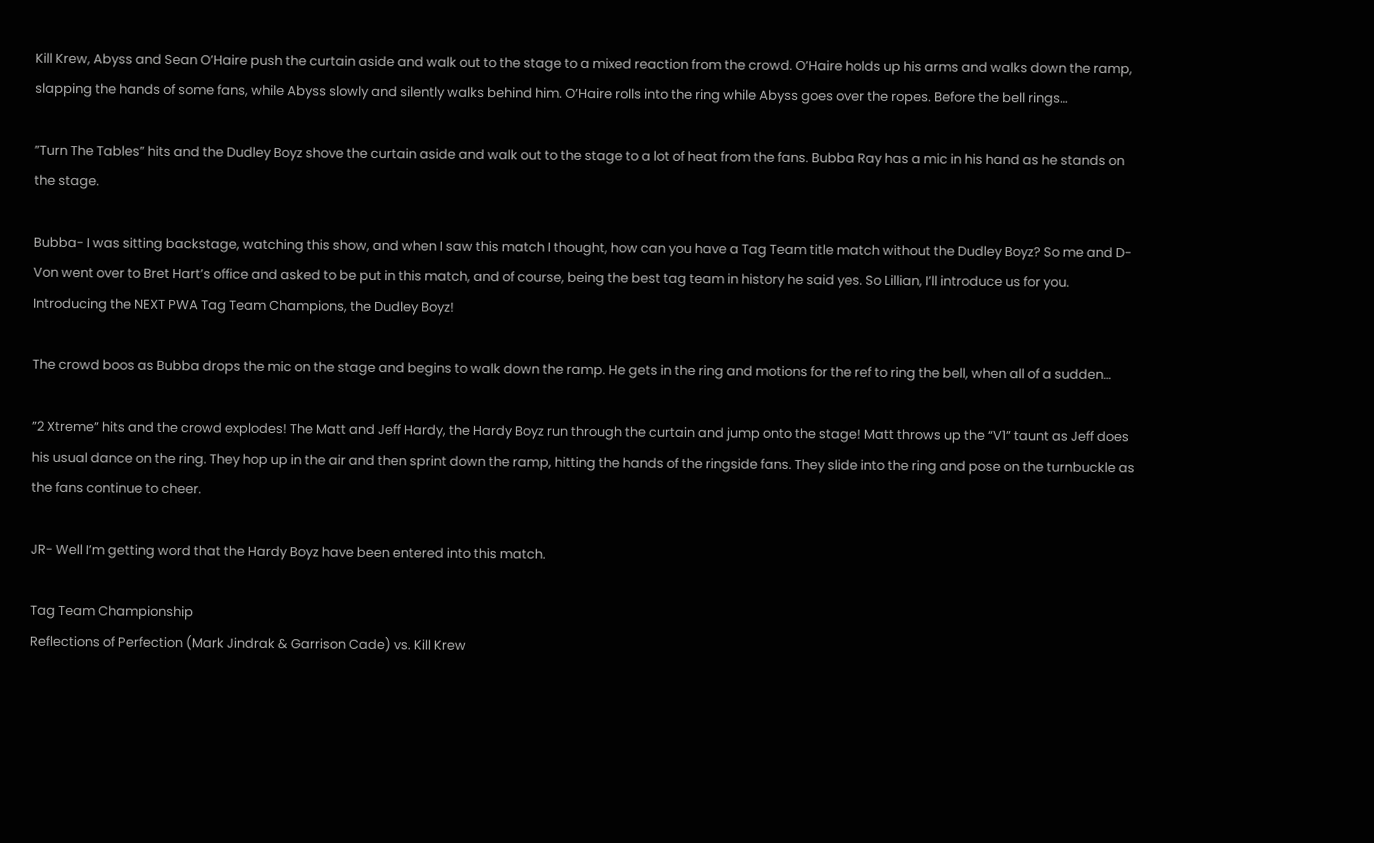Kill Krew, Abyss and Sean O’Haire push the curtain aside and walk out to the stage to a mixed reaction from the crowd. O’Haire holds up his arms and walks down the ramp, slapping the hands of some fans, while Abyss slowly and silently walks behind him. O’Haire rolls into the ring while Abyss goes over the ropes. Before the bell rings…

”Turn The Tables” hits and the Dudley Boyz shove the curtain aside and walk out to the stage to a lot of heat from the fans. Bubba Ray has a mic in his hand as he stands on the stage.

Bubba- I was sitting backstage, watching this show, and when I saw this match I thought, how can you have a Tag Team title match without the Dudley Boyz? So me and D-Von went over to Bret Hart’s office and asked to be put in this match, and of course, being the best tag team in history he said yes. So Lillian, I’ll introduce us for you. Introducing the NEXT PWA Tag Team Champions, the Dudley Boyz!

The crowd boos as Bubba drops the mic on the stage and begins to walk down the ramp. He gets in the ring and motions for the ref to ring the bell, when all of a sudden…

”2 Xtreme” hits and the crowd explodes! The Matt and Jeff Hardy, the Hardy Boyz run through the curtain and jump onto the stage! Matt throws up the “V1” taunt as Jeff does his usual dance on the ring. They hop up in the air and then sprint down the ramp, hitting the hands of the ringside fans. They slide into the ring and pose on the turnbuckle as the fans continue to cheer.

JR- Well I’m getting word that the Hardy Boyz have been entered into this match.

Tag Team Championship
Reflections of Perfection (Mark Jindrak & Garrison Cade) vs. Kill Krew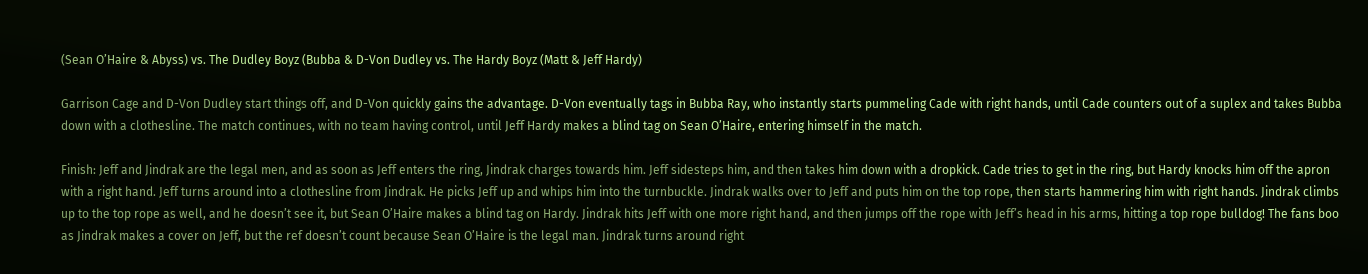(Sean O’Haire & Abyss) vs. The Dudley Boyz (Bubba & D-Von Dudley vs. The Hardy Boyz (Matt & Jeff Hardy)

Garrison Cage and D-Von Dudley start things off, and D-Von quickly gains the advantage. D-Von eventually tags in Bubba Ray, who instantly starts pummeling Cade with right hands, until Cade counters out of a suplex and takes Bubba down with a clothesline. The match continues, with no team having control, until Jeff Hardy makes a blind tag on Sean O’Haire, entering himself in the match.

Finish: Jeff and Jindrak are the legal men, and as soon as Jeff enters the ring, Jindrak charges towards him. Jeff sidesteps him, and then takes him down with a dropkick. Cade tries to get in the ring, but Hardy knocks him off the apron with a right hand. Jeff turns around into a clothesline from Jindrak. He picks Jeff up and whips him into the turnbuckle. Jindrak walks over to Jeff and puts him on the top rope, then starts hammering him with right hands. Jindrak climbs up to the top rope as well, and he doesn’t see it, but Sean O’Haire makes a blind tag on Hardy. Jindrak hits Jeff with one more right hand, and then jumps off the rope with Jeff’s head in his arms, hitting a top rope bulldog! The fans boo as Jindrak makes a cover on Jeff, but the ref doesn’t count because Sean O’Haire is the legal man. Jindrak turns around right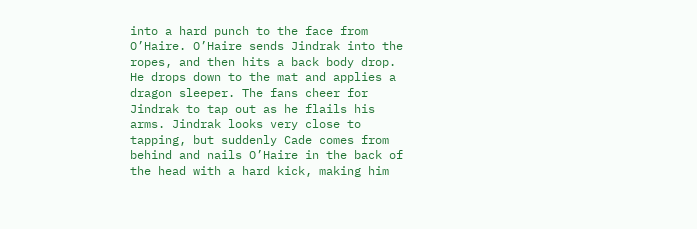into a hard punch to the face from O’Haire. O’Haire sends Jindrak into the ropes, and then hits a back body drop. He drops down to the mat and applies a dragon sleeper. The fans cheer for Jindrak to tap out as he flails his arms. Jindrak looks very close to tapping, but suddenly Cade comes from behind and nails O’Haire in the back of the head with a hard kick, making him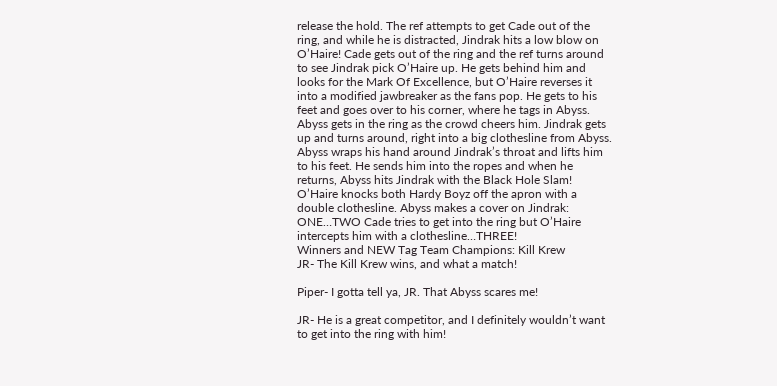release the hold. The ref attempts to get Cade out of the ring, and while he is distracted, Jindrak hits a low blow on O’Haire! Cade gets out of the ring and the ref turns around to see Jindrak pick O’Haire up. He gets behind him and looks for the Mark Of Excellence, but O’Haire reverses it into a modified jawbreaker as the fans pop. He gets to his feet and goes over to his corner, where he tags in Abyss. Abyss gets in the ring as the crowd cheers him. Jindrak gets up and turns around, right into a big clothesline from Abyss. Abyss wraps his hand around Jindrak’s throat and lifts him to his feet. He sends him into the ropes and when he returns, Abyss hits Jindrak with the Black Hole Slam! O’Haire knocks both Hardy Boyz off the apron with a double clothesline. Abyss makes a cover on Jindrak: ONE…TWO Cade tries to get into the ring but O’Haire intercepts him with a clothesline…THREE!
Winners and NEW Tag Team Champions: Kill Krew
JR- The Kill Krew wins, and what a match!

Piper- I gotta tell ya, JR. That Abyss scares me!

JR- He is a great competitor, and I definitely wouldn’t want to get into the ring with him!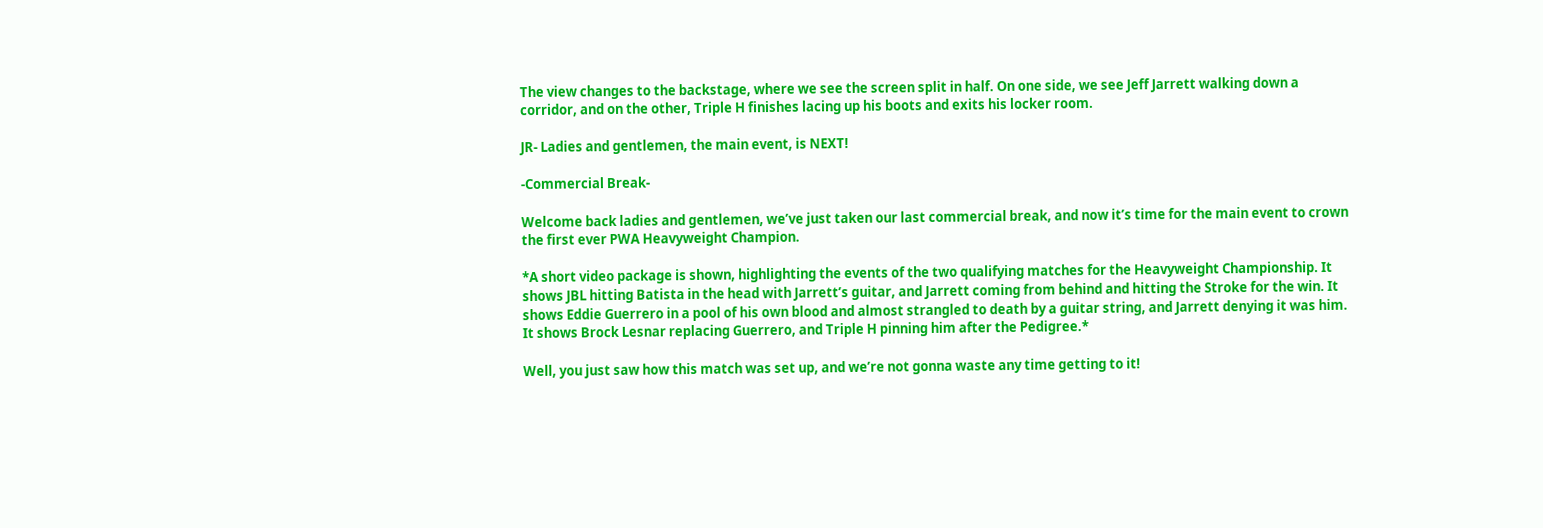The view changes to the backstage, where we see the screen split in half. On one side, we see Jeff Jarrett walking down a corridor, and on the other, Triple H finishes lacing up his boots and exits his locker room.

JR- Ladies and gentlemen, the main event, is NEXT!

-Commercial Break-

Welcome back ladies and gentlemen, we’ve just taken our last commercial break, and now it’s time for the main event to crown the first ever PWA Heavyweight Champion.

*A short video package is shown, highlighting the events of the two qualifying matches for the Heavyweight Championship. It shows JBL hitting Batista in the head with Jarrett’s guitar, and Jarrett coming from behind and hitting the Stroke for the win. It shows Eddie Guerrero in a pool of his own blood and almost strangled to death by a guitar string, and Jarrett denying it was him. It shows Brock Lesnar replacing Guerrero, and Triple H pinning him after the Pedigree.*

Well, you just saw how this match was set up, and we’re not gonna waste any time getting to it!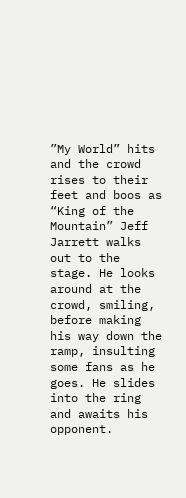”My World” hits and the crowd rises to their feet and boos as “King of the Mountain” Jeff Jarrett walks out to the stage. He looks around at the crowd, smiling, before making his way down the ramp, insulting some fans as he goes. He slides into the ring and awaits his opponent.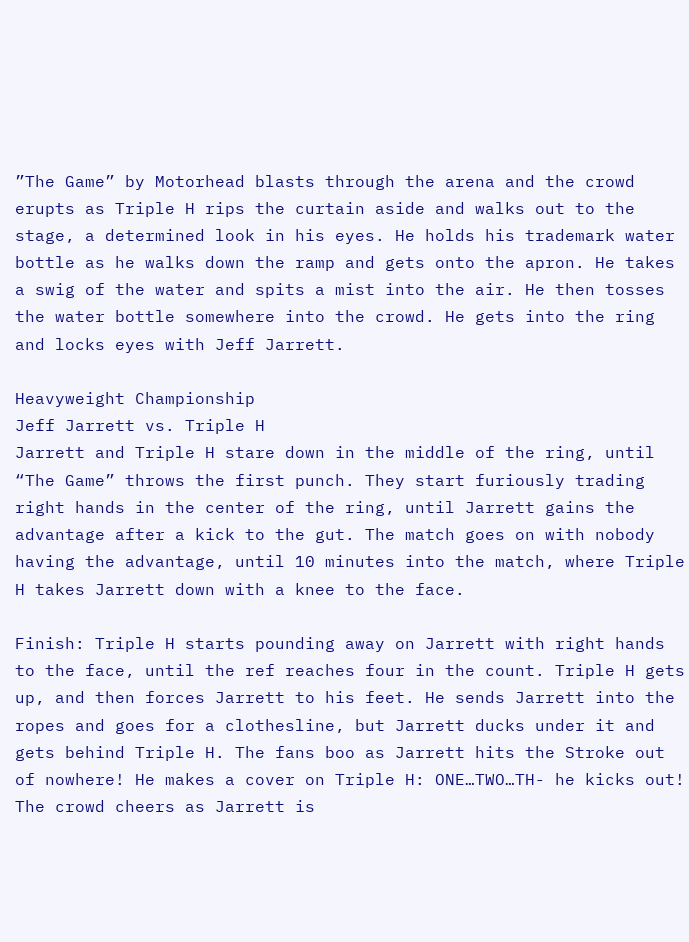”The Game” by Motorhead blasts through the arena and the crowd erupts as Triple H rips the curtain aside and walks out to the stage, a determined look in his eyes. He holds his trademark water bottle as he walks down the ramp and gets onto the apron. He takes a swig of the water and spits a mist into the air. He then tosses the water bottle somewhere into the crowd. He gets into the ring and locks eyes with Jeff Jarrett.

Heavyweight Championship
Jeff Jarrett vs. Triple H
Jarrett and Triple H stare down in the middle of the ring, until “The Game” throws the first punch. They start furiously trading right hands in the center of the ring, until Jarrett gains the advantage after a kick to the gut. The match goes on with nobody having the advantage, until 10 minutes into the match, where Triple H takes Jarrett down with a knee to the face.

Finish: Triple H starts pounding away on Jarrett with right hands to the face, until the ref reaches four in the count. Triple H gets up, and then forces Jarrett to his feet. He sends Jarrett into the ropes and goes for a clothesline, but Jarrett ducks under it and gets behind Triple H. The fans boo as Jarrett hits the Stroke out of nowhere! He makes a cover on Triple H: ONE…TWO…TH- he kicks out! The crowd cheers as Jarrett is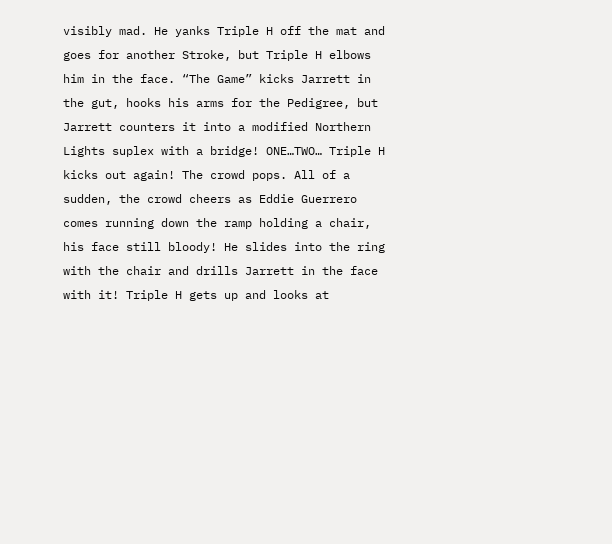visibly mad. He yanks Triple H off the mat and goes for another Stroke, but Triple H elbows him in the face. “The Game” kicks Jarrett in the gut, hooks his arms for the Pedigree, but Jarrett counters it into a modified Northern Lights suplex with a bridge! ONE…TWO… Triple H kicks out again! The crowd pops. All of a sudden, the crowd cheers as Eddie Guerrero comes running down the ramp holding a chair, his face still bloody! He slides into the ring with the chair and drills Jarrett in the face with it! Triple H gets up and looks at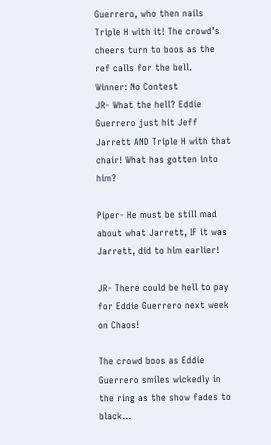Guerrero, who then nails Triple H with it! The crowd’s cheers turn to boos as the ref calls for the bell.
Winner: No Contest
JR- What the hell? Eddie Guerrero just hit Jeff Jarrett AND Triple H with that chair! What has gotten into him?

Piper- He must be still mad about what Jarrett, IF it was Jarrett, did to him earlier!

JR- There could be hell to pay for Eddie Guerrero next week on Chaos!

The crowd boos as Eddie Guerrero smiles wickedly in the ring as the show fades to black…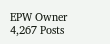EPW Owner
4,267 Posts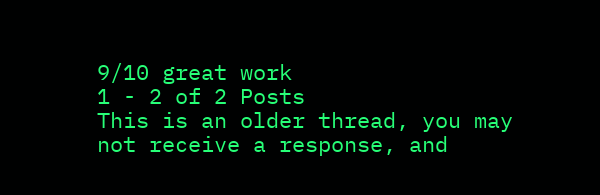9/10 great work
1 - 2 of 2 Posts
This is an older thread, you may not receive a response, and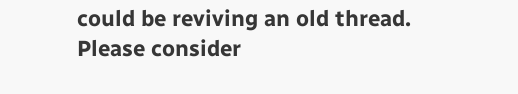could be reviving an old thread. Please consider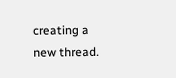creating a new thread.